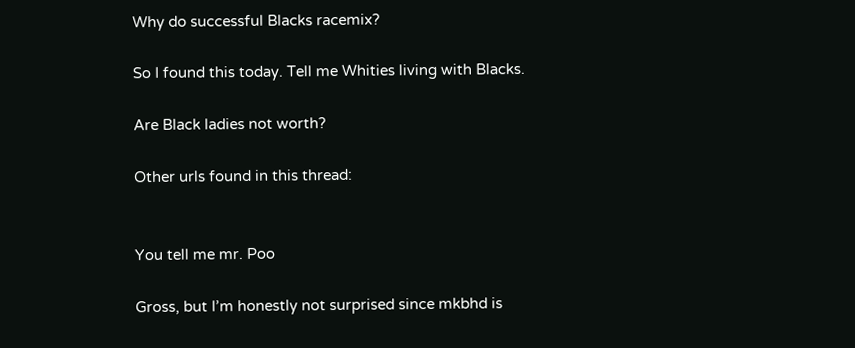Why do successful Blacks racemix?

So I found this today. Tell me Whities living with Blacks.

Are Black ladies not worth?

Other urls found in this thread:


You tell me mr. Poo

Gross, but I’m honestly not surprised since mkbhd is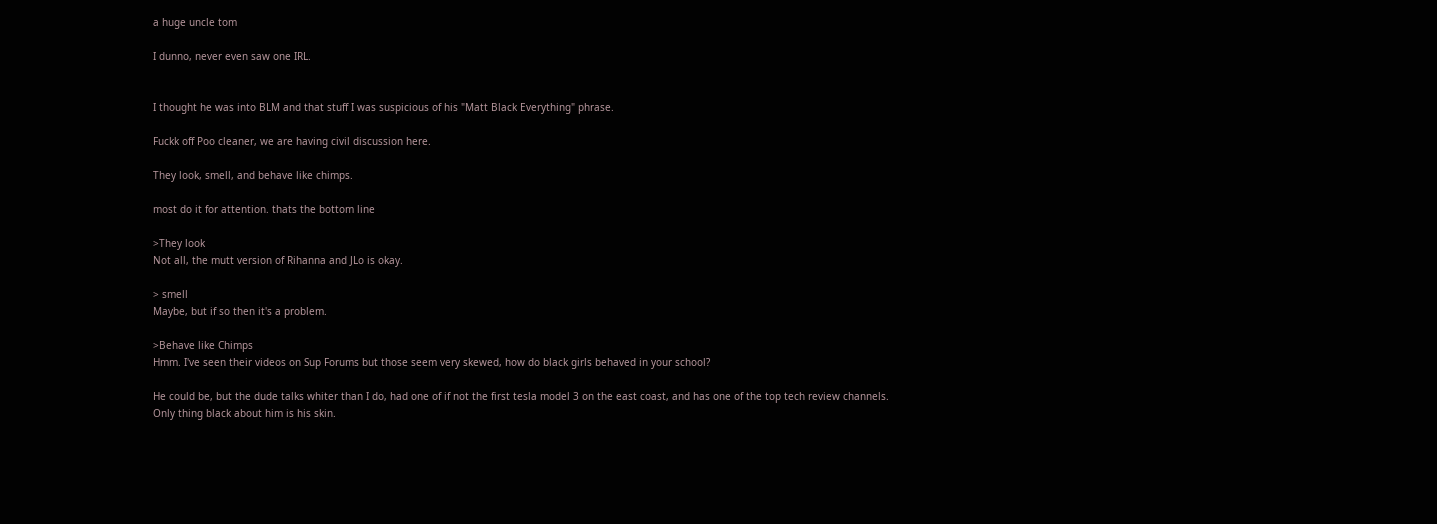a huge uncle tom

I dunno, never even saw one IRL.


I thought he was into BLM and that stuff I was suspicious of his "Matt Black Everything" phrase.

Fuckk off Poo cleaner, we are having civil discussion here.

They look, smell, and behave like chimps.

most do it for attention. thats the bottom line

>They look
Not all, the mutt version of Rihanna and JLo is okay.

> smell
Maybe, but if so then it's a problem.

>Behave like Chimps
Hmm. I've seen their videos on Sup Forums but those seem very skewed, how do black girls behaved in your school?

He could be, but the dude talks whiter than I do, had one of if not the first tesla model 3 on the east coast, and has one of the top tech review channels. Only thing black about him is his skin.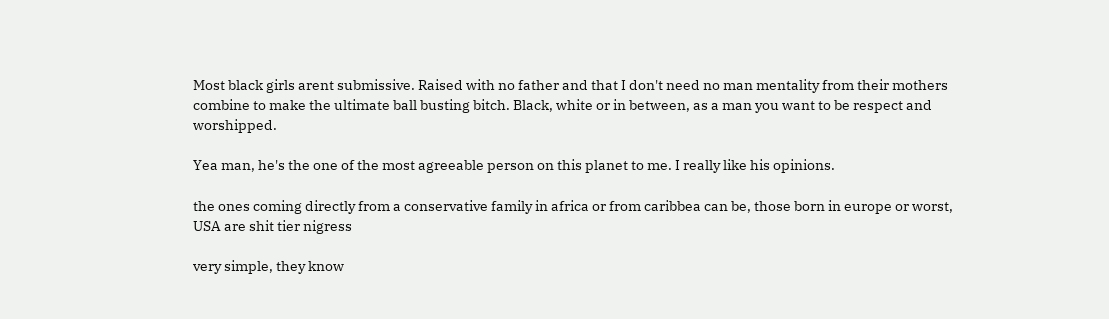Most black girls arent submissive. Raised with no father and that I don't need no man mentality from their mothers combine to make the ultimate ball busting bitch. Black, white or in between, as a man you want to be respect and worshipped.

Yea man, he's the one of the most agreeable person on this planet to me. I really like his opinions.

the ones coming directly from a conservative family in africa or from caribbea can be, those born in europe or worst, USA are shit tier nigress

very simple, they know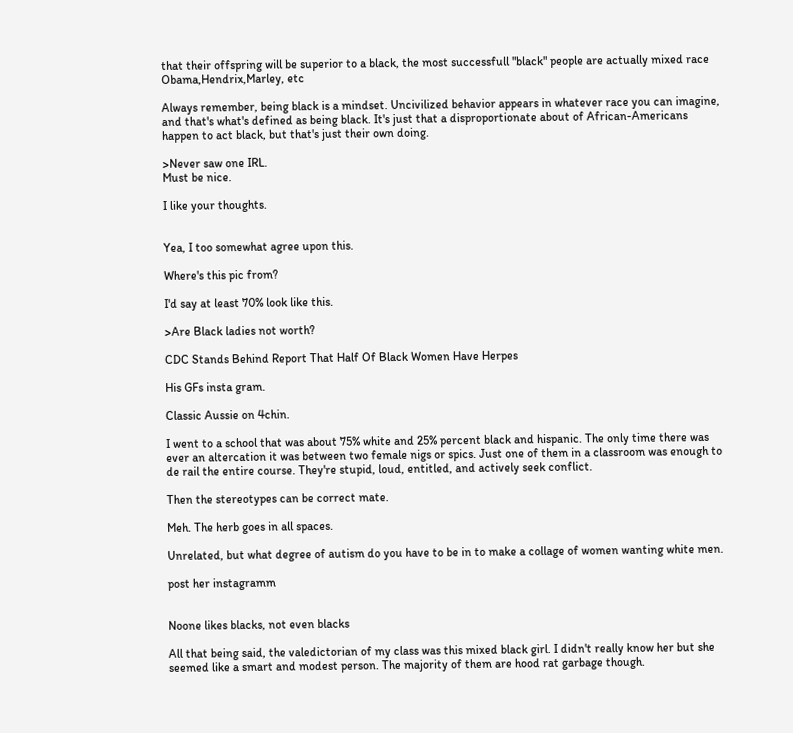that their offspring will be superior to a black, the most successfull "black" people are actually mixed race Obama,Hendrix,Marley, etc

Always remember, being black is a mindset. Uncivilized behavior appears in whatever race you can imagine, and that's what's defined as being black. It's just that a disproportionate about of African-Americans happen to act black, but that's just their own doing.

>Never saw one IRL.
Must be nice.

I like your thoughts.


Yea, I too somewhat agree upon this.

Where's this pic from?

I'd say at least 70% look like this.

>Are Black ladies not worth?

CDC Stands Behind Report That Half Of Black Women Have Herpes

His GFs insta gram.

Classic Aussie on 4chin.

I went to a school that was about 75% white and 25% percent black and hispanic. The only time there was ever an altercation it was between two female nigs or spics. Just one of them in a classroom was enough to de rail the entire course. They're stupid, loud, entitled, and actively seek conflict.

Then the stereotypes can be correct mate.

Meh. The herb goes in all spaces.

Unrelated, but what degree of autism do you have to be in to make a collage of women wanting white men.

post her instagramm


Noone likes blacks, not even blacks

All that being said, the valedictorian of my class was this mixed black girl. I didn't really know her but she seemed like a smart and modest person. The majority of them are hood rat garbage though.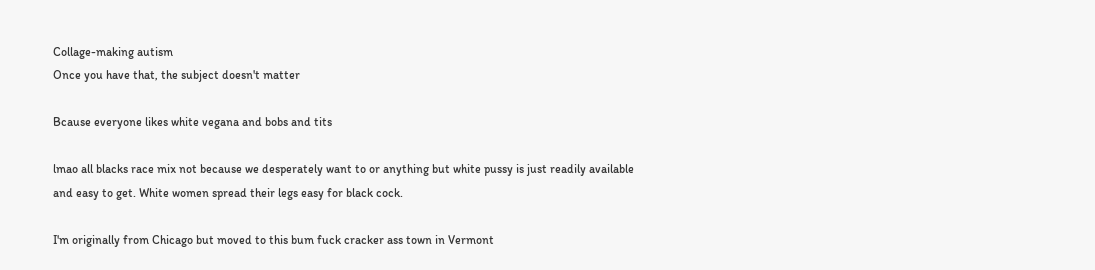Collage-making autism
Once you have that, the subject doesn't matter

Bcause everyone likes white vegana and bobs and tits

lmao all blacks race mix not because we desperately want to or anything but white pussy is just readily available and easy to get. White women spread their legs easy for black cock.

I'm originally from Chicago but moved to this bum fuck cracker ass town in Vermont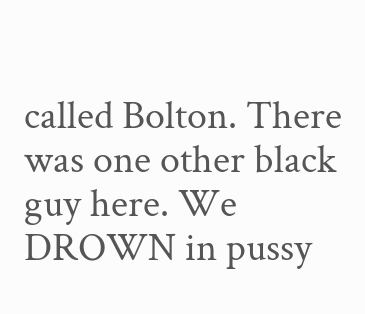called Bolton. There was one other black guy here. We DROWN in pussy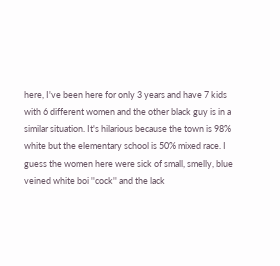here, I've been here for only 3 years and have 7 kids with 6 different women and the other black guy is in a similar situation. It's hilarious because the town is 98% white but the elementary school is 50% mixed race. I guess the women here were sick of small, smelly, blue veined white boi ''cock'' and the lack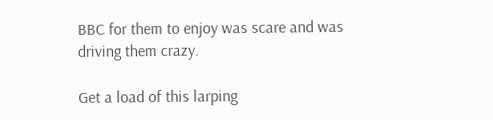BBC for them to enjoy was scare and was driving them crazy.

Get a load of this larping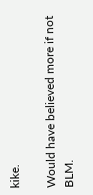kike.

Would have believed more if not BLM.